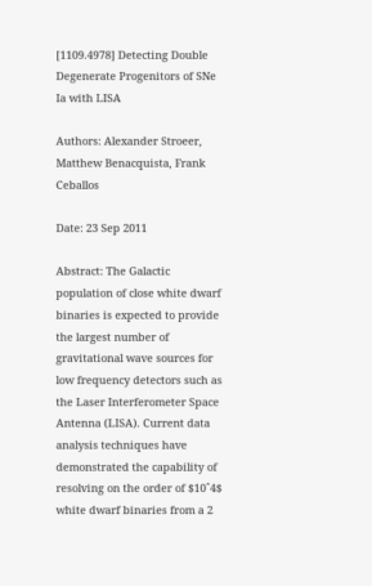[1109.4978] Detecting Double Degenerate Progenitors of SNe Ia with LISA

Authors: Alexander Stroeer, Matthew Benacquista, Frank Ceballos

Date: 23 Sep 2011

Abstract: The Galactic population of close white dwarf binaries is expected to provide the largest number of gravitational wave sources for low frequency detectors such as the Laser Interferometer Space Antenna (LISA). Current data analysis techniques have demonstrated the capability of resolving on the order of $10ˆ4$ white dwarf binaries from a 2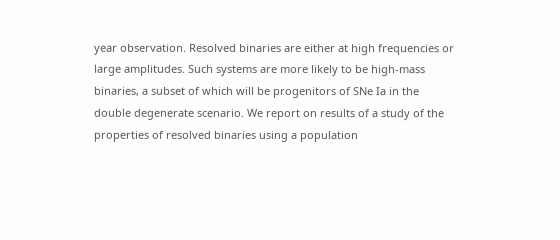year observation. Resolved binaries are either at high frequencies or large amplitudes. Such systems are more likely to be high-mass binaries, a subset of which will be progenitors of SNe Ia in the double degenerate scenario. We report on results of a study of the properties of resolved binaries using a population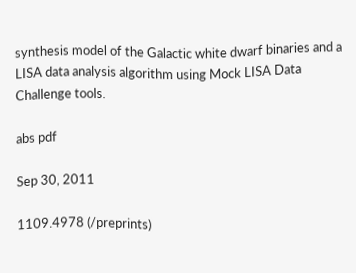synthesis model of the Galactic white dwarf binaries and a LISA data analysis algorithm using Mock LISA Data Challenge tools.

abs pdf

Sep 30, 2011

1109.4978 (/preprints)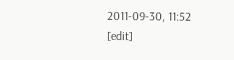2011-09-30, 11:52 [edit]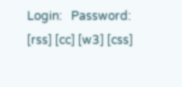Login:   Password:   [rss] [cc] [w3] [css]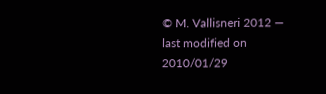© M. Vallisneri 2012 — last modified on 2010/01/29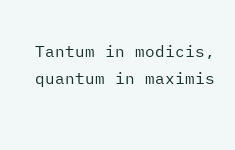Tantum in modicis, quantum in maximis